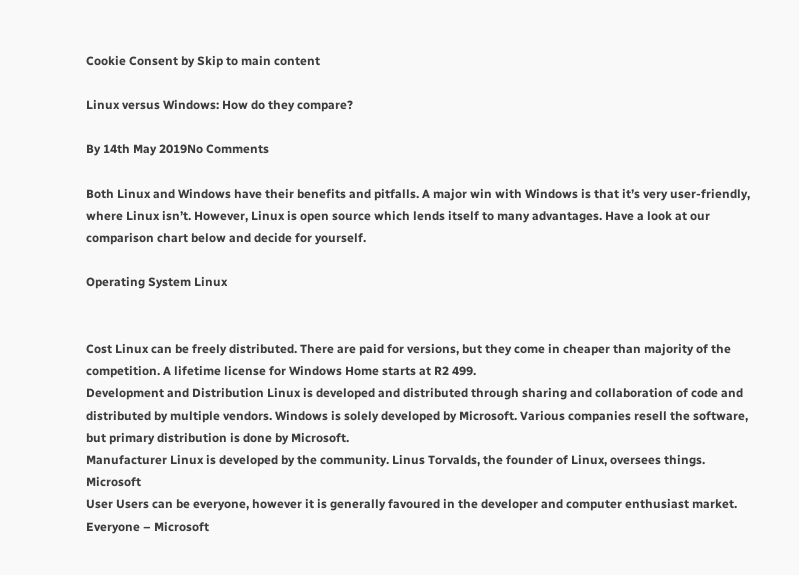Cookie Consent by Skip to main content

Linux versus Windows: How do they compare?

By 14th May 2019No Comments

Both Linux and Windows have their benefits and pitfalls. A major win with Windows is that it’s very user-friendly, where Linux isn’t. However, Linux is open source which lends itself to many advantages. Have a look at our comparison chart below and decide for yourself.

Operating System Linux


Cost Linux can be freely distributed. There are paid for versions, but they come in cheaper than majority of the competition. A lifetime license for Windows Home starts at R2 499.
Development and Distribution Linux is developed and distributed through sharing and collaboration of code and distributed by multiple vendors. Windows is solely developed by Microsoft. Various companies resell the software, but primary distribution is done by Microsoft.
Manufacturer Linux is developed by the community. Linus Torvalds, the founder of Linux, oversees things. Microsoft
User Users can be everyone, however it is generally favoured in the developer and computer enthusiast market. Everyone – Microsoft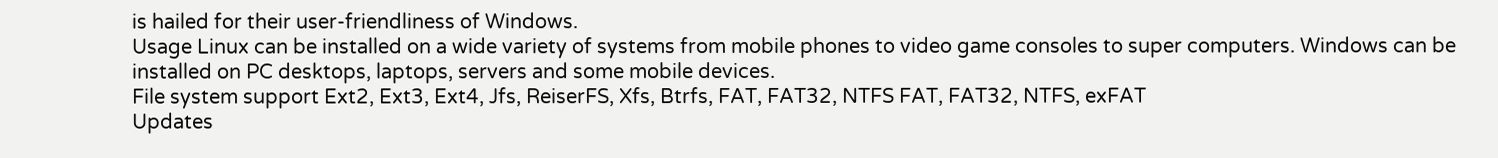is hailed for their user-friendliness of Windows.
Usage Linux can be installed on a wide variety of systems from mobile phones to video game consoles to super computers. Windows can be installed on PC desktops, laptops, servers and some mobile devices.
File system support Ext2, Ext3, Ext4, Jfs, ReiserFS, Xfs, Btrfs, FAT, FAT32, NTFS FAT, FAT32, NTFS, exFAT
Updates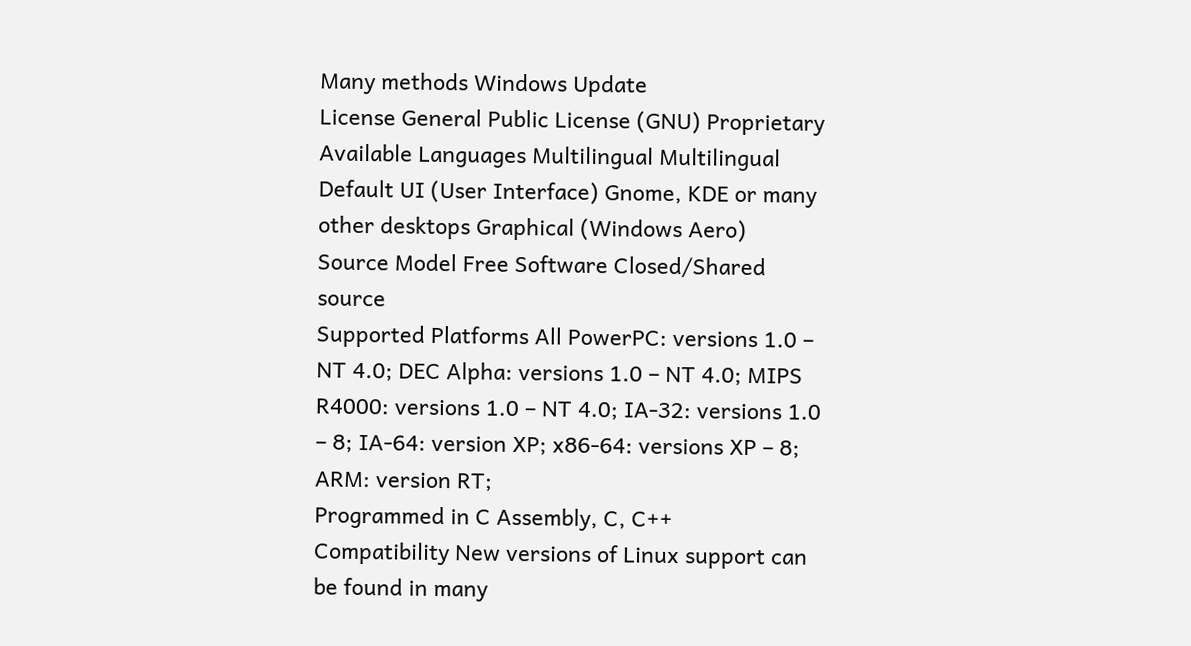Many methods Windows Update
License General Public License (GNU) Proprietary
Available Languages Multilingual Multilingual
Default UI (User Interface) Gnome, KDE or many other desktops Graphical (Windows Aero)
Source Model Free Software Closed/Shared source
Supported Platforms All PowerPC: versions 1.0 – NT 4.0; DEC Alpha: versions 1.0 – NT 4.0; MIPS R4000: versions 1.0 – NT 4.0; IA-32: versions 1.0 – 8; IA-64: version XP; x86-64: versions XP – 8; ARM: version RT;
Programmed in C Assembly, C, C++
Compatibility New versions of Linux support can be found in many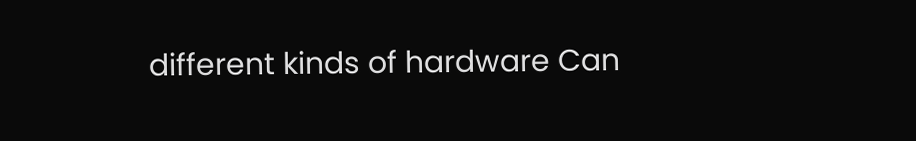different kinds of hardware Can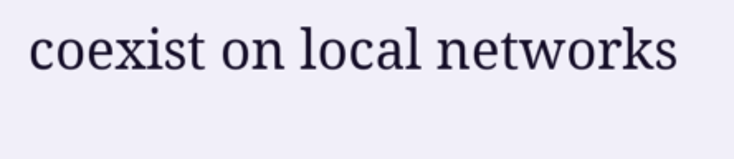coexist on local networks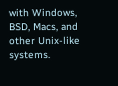with Windows, BSD, Macs, and other Unix-like systems.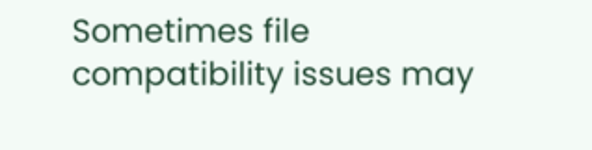Sometimes file compatibility issues may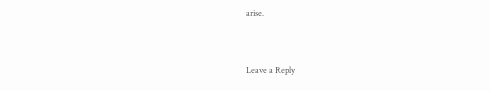arise.


Leave a Reply